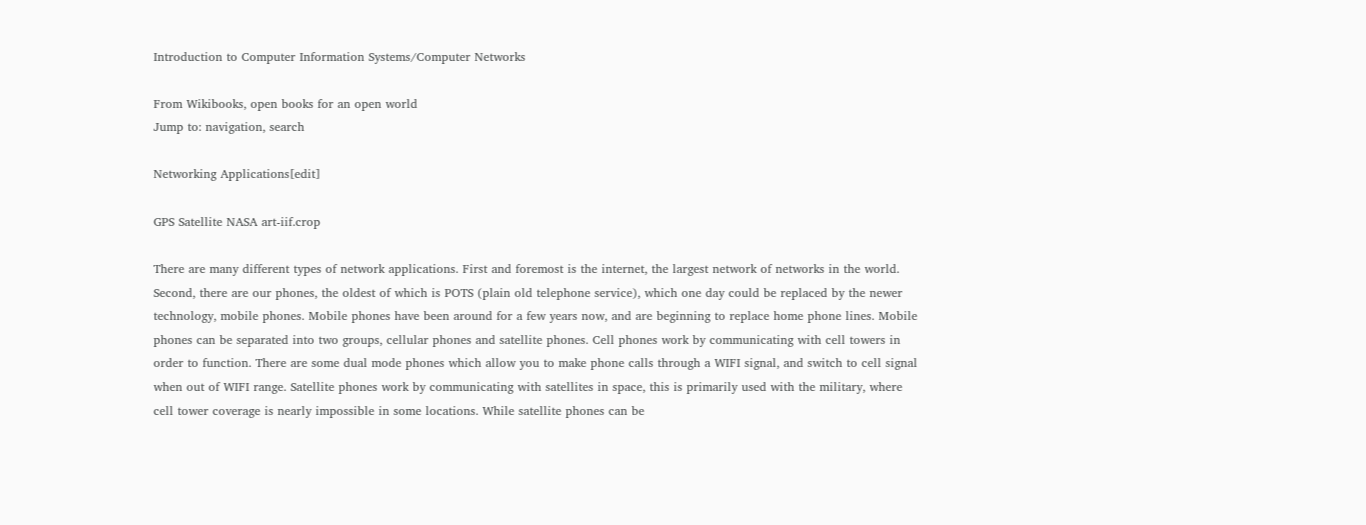Introduction to Computer Information Systems/Computer Networks

From Wikibooks, open books for an open world
Jump to: navigation, search

Networking Applications[edit]

GPS Satellite NASA art-iif.crop

There are many different types of network applications. First and foremost is the internet, the largest network of networks in the world. Second, there are our phones, the oldest of which is POTS (plain old telephone service), which one day could be replaced by the newer technology, mobile phones. Mobile phones have been around for a few years now, and are beginning to replace home phone lines. Mobile phones can be separated into two groups, cellular phones and satellite phones. Cell phones work by communicating with cell towers in order to function. There are some dual mode phones which allow you to make phone calls through a WIFI signal, and switch to cell signal when out of WIFI range. Satellite phones work by communicating with satellites in space, this is primarily used with the military, where cell tower coverage is nearly impossible in some locations. While satellite phones can be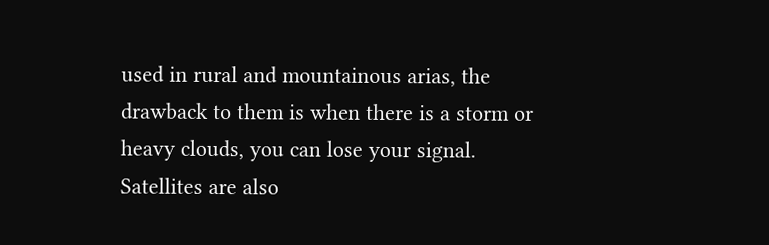used in rural and mountainous arias, the drawback to them is when there is a storm or heavy clouds, you can lose your signal. Satellites are also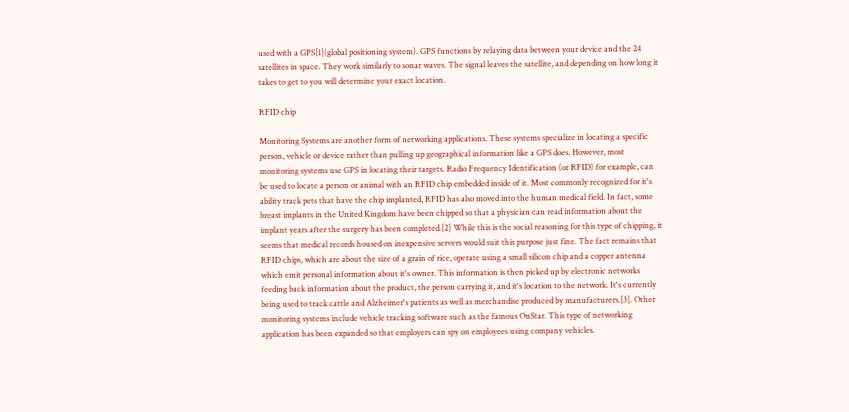used with a GPS[1](global positioning system). GPS functions by relaying data between your device and the 24 satellites in space. They work similarly to sonar waves. The signal leaves the satellite, and depending on how long it takes to get to you will determine your exact location.

RFID chip

Monitoring Systems are another form of networking applications. These systems specialize in locating a specific person, vehicle or device rather than pulling up geographical information like a GPS does. However, most monitoring systems use GPS in locating their targets. Radio Frequency Identification (or RFID) for example, can be used to locate a person or animal with an RFID chip embedded inside of it. Most commonly recognized for it's ability track pets that have the chip implanted, RFID has also moved into the human medical field. In fact, some breast implants in the United Kingdom have been chipped so that a physician can read information about the implant years after the surgery has been completed.[2] While this is the social reasoning for this type of chipping, it seems that medical records housed on inexpensive servers would suit this purpose just fine. The fact remains that RFID chips, which are about the size of a grain of rice, operate using a small silicon chip and a copper antenna which emit personal information about it's owner. This information is then picked up by electronic networks feeding back information about the product, the person carrying it, and it's location to the network. It's currently being used to track cattle and Alzheimer's patients as well as merchandise produced by manufacturers.[3]. Other monitoring systems include vehicle tracking software such as the famous OnStar. This type of networking application has been expanded so that employers can spy on employees using company vehicles.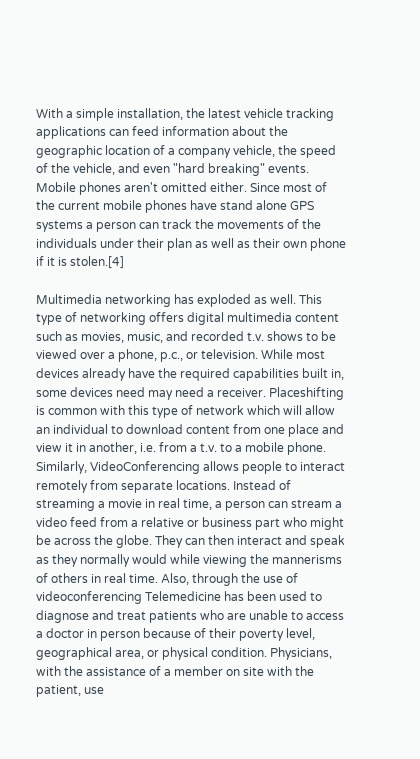With a simple installation, the latest vehicle tracking applications can feed information about the geographic location of a company vehicle, the speed of the vehicle, and even "hard breaking" events. Mobile phones aren't omitted either. Since most of the current mobile phones have stand alone GPS systems a person can track the movements of the individuals under their plan as well as their own phone if it is stolen.[4]

Multimedia networking has exploded as well. This type of networking offers digital multimedia content such as movies, music, and recorded t.v. shows to be viewed over a phone, p.c., or television. While most devices already have the required capabilities built in, some devices need may need a receiver. Placeshifting is common with this type of network which will allow an individual to download content from one place and view it in another, i.e. from a t.v. to a mobile phone. Similarly, VideoConferencing allows people to interact remotely from separate locations. Instead of streaming a movie in real time, a person can stream a video feed from a relative or business part who might be across the globe. They can then interact and speak as they normally would while viewing the mannerisms of others in real time. Also, through the use of videoconferencing Telemedicine has been used to diagnose and treat patients who are unable to access a doctor in person because of their poverty level, geographical area, or physical condition. Physicians, with the assistance of a member on site with the patient, use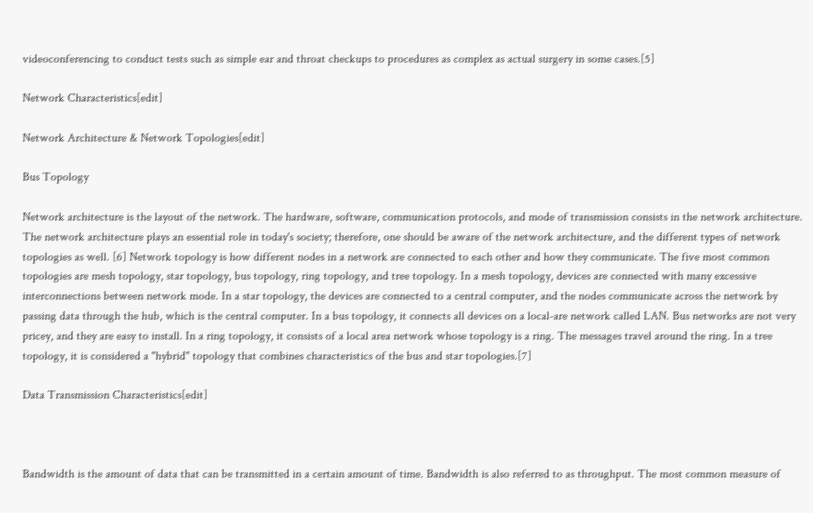videoconferencing to conduct tests such as simple ear and throat checkups to procedures as complex as actual surgery in some cases.[5]

Network Characteristics[edit]

Network Architecture & Network Topologies[edit]

Bus Topology

Network architecture is the layout of the network. The hardware, software, communication protocols, and mode of transmission consists in the network architecture. The network architecture plays an essential role in today's society; therefore, one should be aware of the network architecture, and the different types of network topologies as well. [6] Network topology is how different nodes in a network are connected to each other and how they communicate. The five most common topologies are mesh topology, star topology, bus topology, ring topology, and tree topology. In a mesh topology, devices are connected with many excessive interconnections between network mode. In a star topology, the devices are connected to a central computer, and the nodes communicate across the network by passing data through the hub, which is the central computer. In a bus topology, it connects all devices on a local-are network called LAN. Bus networks are not very pricey, and they are easy to install. In a ring topology, it consists of a local area network whose topology is a ring. The messages travel around the ring. In a tree topology, it is considered a "hybrid" topology that combines characteristics of the bus and star topologies.[7]

Data Transmission Characteristics[edit]



Bandwidth is the amount of data that can be transmitted in a certain amount of time. Bandwidth is also referred to as throughput. The most common measure of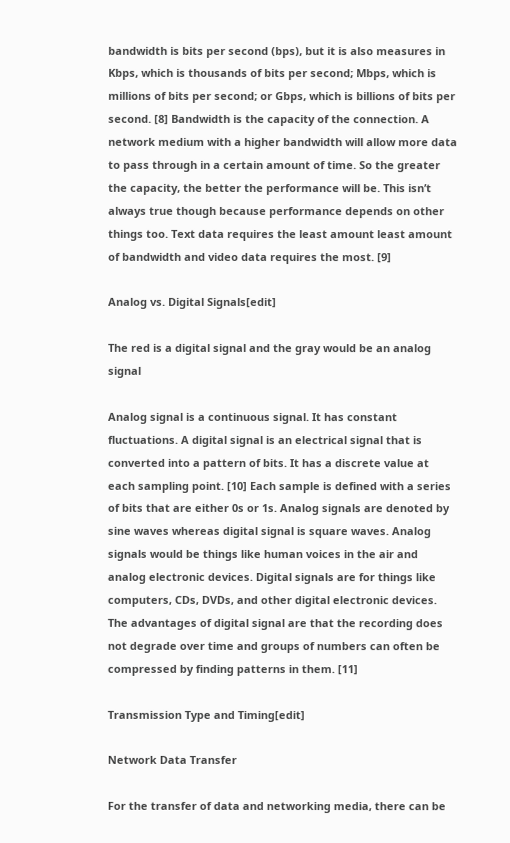bandwidth is bits per second (bps), but it is also measures in Kbps, which is thousands of bits per second; Mbps, which is millions of bits per second; or Gbps, which is billions of bits per second. [8] Bandwidth is the capacity of the connection. A network medium with a higher bandwidth will allow more data to pass through in a certain amount of time. So the greater the capacity, the better the performance will be. This isn’t always true though because performance depends on other things too. Text data requires the least amount least amount of bandwidth and video data requires the most. [9]

Analog vs. Digital Signals[edit]

The red is a digital signal and the gray would be an analog signal

Analog signal is a continuous signal. It has constant fluctuations. A digital signal is an electrical signal that is converted into a pattern of bits. It has a discrete value at each sampling point. [10] Each sample is defined with a series of bits that are either 0s or 1s. Analog signals are denoted by sine waves whereas digital signal is square waves. Analog signals would be things like human voices in the air and analog electronic devices. Digital signals are for things like computers, CDs, DVDs, and other digital electronic devices. The advantages of digital signal are that the recording does not degrade over time and groups of numbers can often be compressed by finding patterns in them. [11]

Transmission Type and Timing[edit]

Network Data Transfer

For the transfer of data and networking media, there can be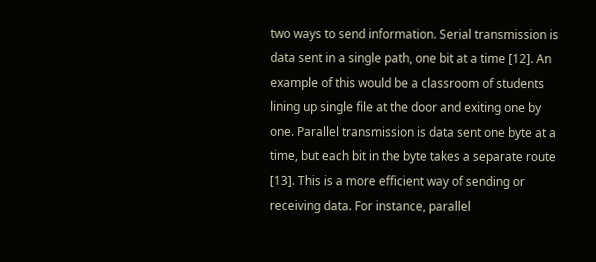two ways to send information. Serial transmission is data sent in a single path, one bit at a time [12]. An example of this would be a classroom of students lining up single file at the door and exiting one by one. Parallel transmission is data sent one byte at a time, but each bit in the byte takes a separate route [13]. This is a more efficient way of sending or receiving data. For instance, parallel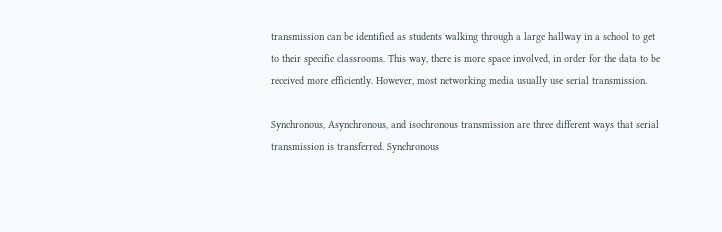transmission can be identified as students walking through a large hallway in a school to get to their specific classrooms. This way, there is more space involved, in order for the data to be received more efficiently. However, most networking media usually use serial transmission.

Synchronous, Asynchronous, and isochronous transmission are three different ways that serial transmission is transferred. Synchronous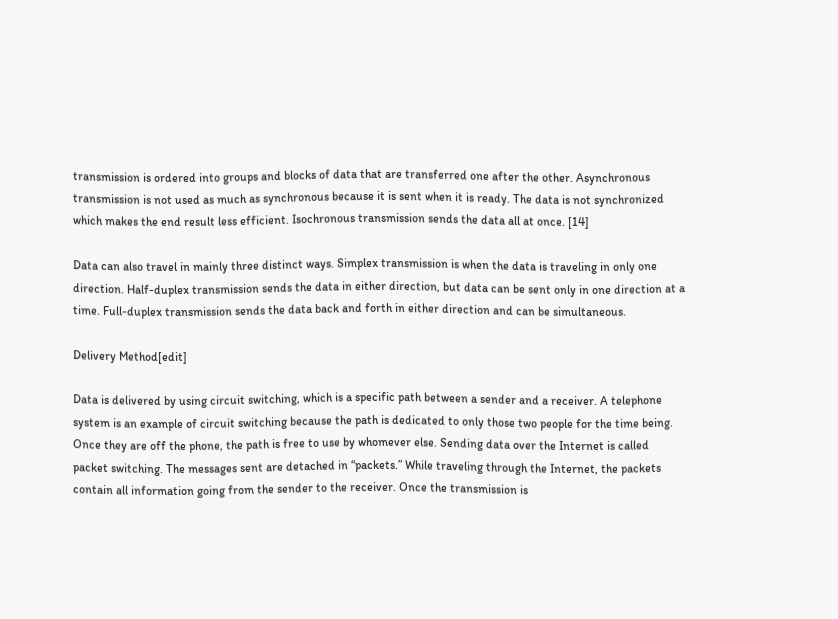transmission is ordered into groups and blocks of data that are transferred one after the other. Asynchronous transmission is not used as much as synchronous because it is sent when it is ready. The data is not synchronized which makes the end result less efficient. Isochronous transmission sends the data all at once. [14]

Data can also travel in mainly three distinct ways. Simplex transmission is when the data is traveling in only one direction. Half-duplex transmission sends the data in either direction, but data can be sent only in one direction at a time. Full-duplex transmission sends the data back and forth in either direction and can be simultaneous.

Delivery Method[edit]

Data is delivered by using circuit switching, which is a specific path between a sender and a receiver. A telephone system is an example of circuit switching because the path is dedicated to only those two people for the time being. Once they are off the phone, the path is free to use by whomever else. Sending data over the Internet is called packet switching. The messages sent are detached in “packets.” While traveling through the Internet, the packets contain all information going from the sender to the receiver. Once the transmission is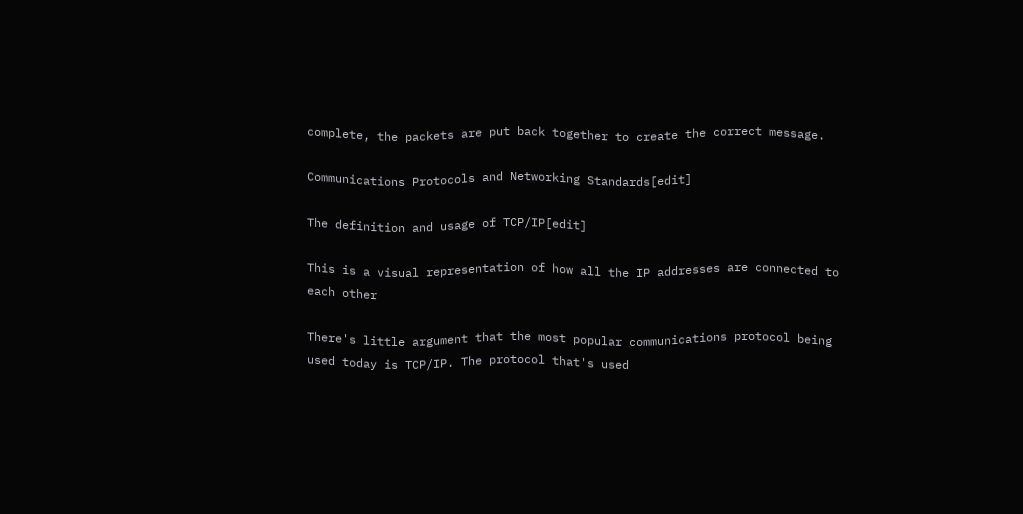complete, the packets are put back together to create the correct message.

Communications Protocols and Networking Standards[edit]

The definition and usage of TCP/IP[edit]

This is a visual representation of how all the IP addresses are connected to each other

There's little argument that the most popular communications protocol being used today is TCP/IP. The protocol that's used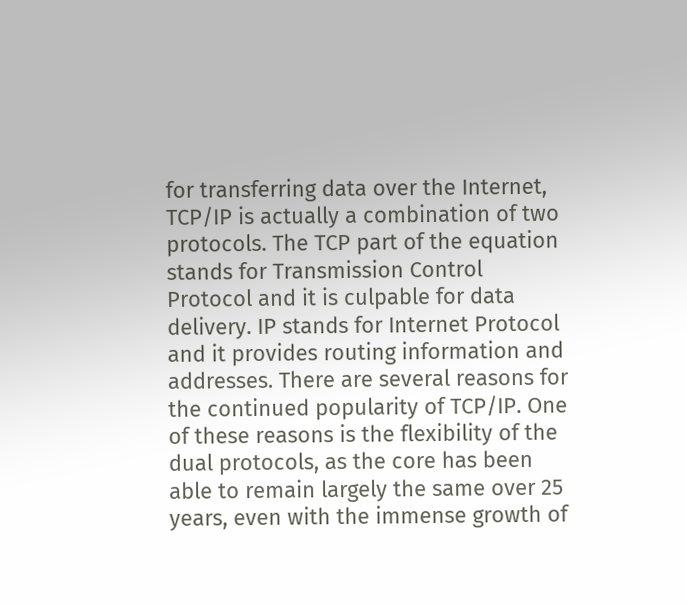for transferring data over the Internet, TCP/IP is actually a combination of two protocols. The TCP part of the equation stands for Transmission Control Protocol and it is culpable for data delivery. IP stands for Internet Protocol and it provides routing information and addresses. There are several reasons for the continued popularity of TCP/IP. One of these reasons is the flexibility of the dual protocols, as the core has been able to remain largely the same over 25 years, even with the immense growth of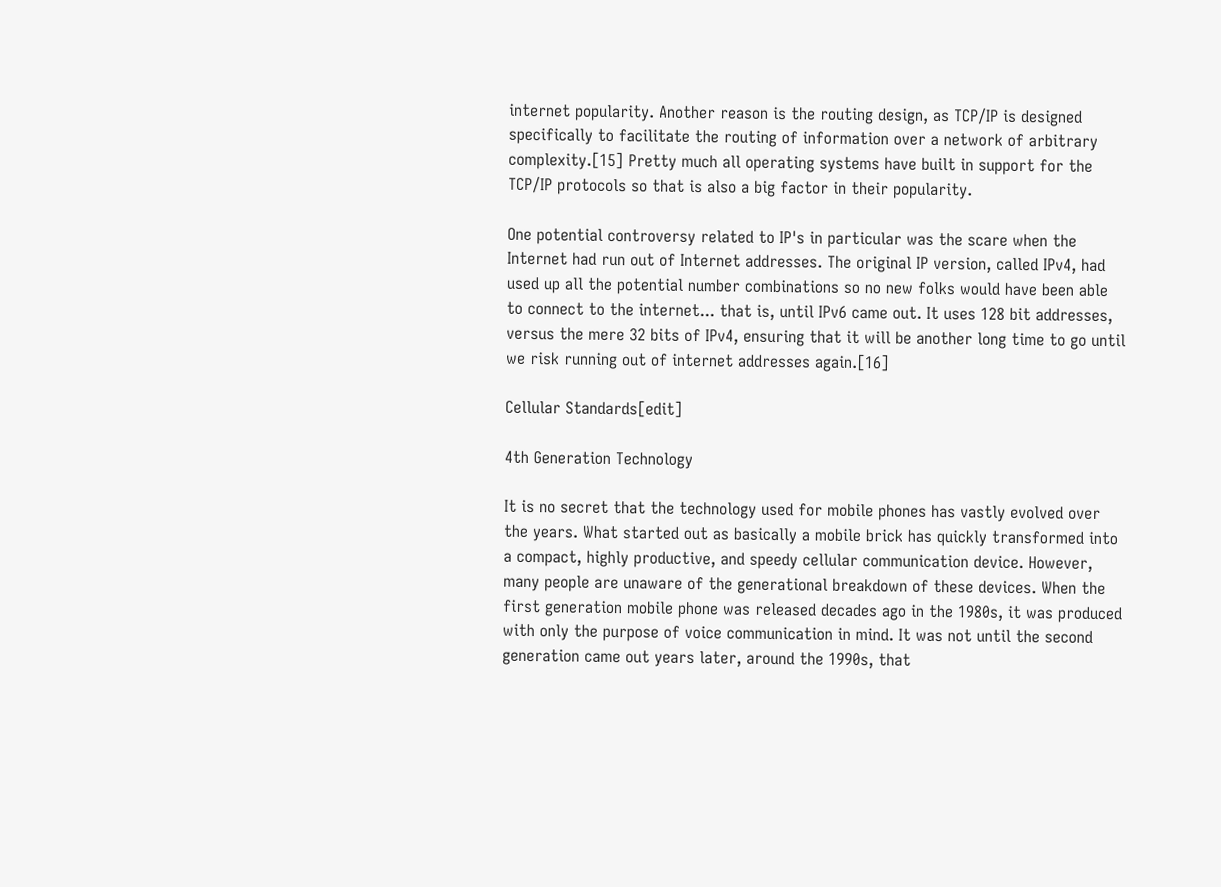internet popularity. Another reason is the routing design, as TCP/IP is designed specifically to facilitate the routing of information over a network of arbitrary complexity.[15] Pretty much all operating systems have built in support for the TCP/IP protocols so that is also a big factor in their popularity.

One potential controversy related to IP's in particular was the scare when the Internet had run out of Internet addresses. The original IP version, called IPv4, had used up all the potential number combinations so no new folks would have been able to connect to the internet... that is, until IPv6 came out. It uses 128 bit addresses, versus the mere 32 bits of IPv4, ensuring that it will be another long time to go until we risk running out of internet addresses again.[16]

Cellular Standards[edit]

4th Generation Technology

It is no secret that the technology used for mobile phones has vastly evolved over the years. What started out as basically a mobile brick has quickly transformed into a compact, highly productive, and speedy cellular communication device. However, many people are unaware of the generational breakdown of these devices. When the first generation mobile phone was released decades ago in the 1980s, it was produced with only the purpose of voice communication in mind. It was not until the second generation came out years later, around the 1990s, that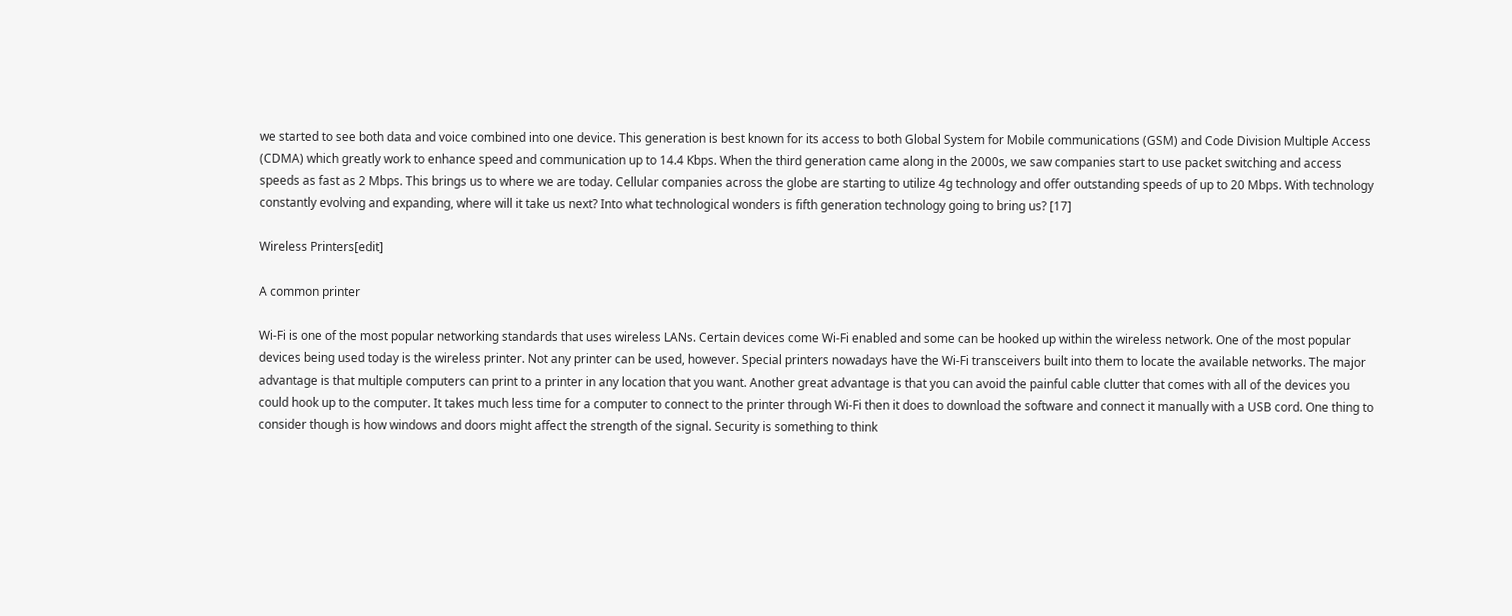we started to see both data and voice combined into one device. This generation is best known for its access to both Global System for Mobile communications (GSM) and Code Division Multiple Access (CDMA) which greatly work to enhance speed and communication up to 14.4 Kbps. When the third generation came along in the 2000s, we saw companies start to use packet switching and access speeds as fast as 2 Mbps. This brings us to where we are today. Cellular companies across the globe are starting to utilize 4g technology and offer outstanding speeds of up to 20 Mbps. With technology constantly evolving and expanding, where will it take us next? Into what technological wonders is fifth generation technology going to bring us? [17]

Wireless Printers[edit]

A common printer

Wi-Fi is one of the most popular networking standards that uses wireless LANs. Certain devices come Wi-Fi enabled and some can be hooked up within the wireless network. One of the most popular devices being used today is the wireless printer. Not any printer can be used, however. Special printers nowadays have the Wi-Fi transceivers built into them to locate the available networks. The major advantage is that multiple computers can print to a printer in any location that you want. Another great advantage is that you can avoid the painful cable clutter that comes with all of the devices you could hook up to the computer. It takes much less time for a computer to connect to the printer through Wi-Fi then it does to download the software and connect it manually with a USB cord. One thing to consider though is how windows and doors might affect the strength of the signal. Security is something to think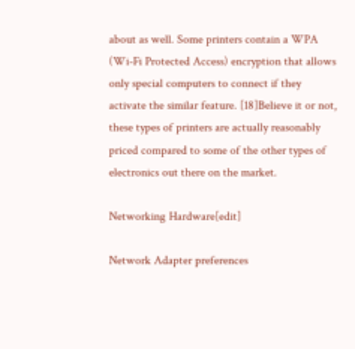about as well. Some printers contain a WPA (Wi-Fi Protected Access) encryption that allows only special computers to connect if they activate the similar feature. [18]Believe it or not, these types of printers are actually reasonably priced compared to some of the other types of electronics out there on the market.

Networking Hardware[edit]

Network Adapter preferences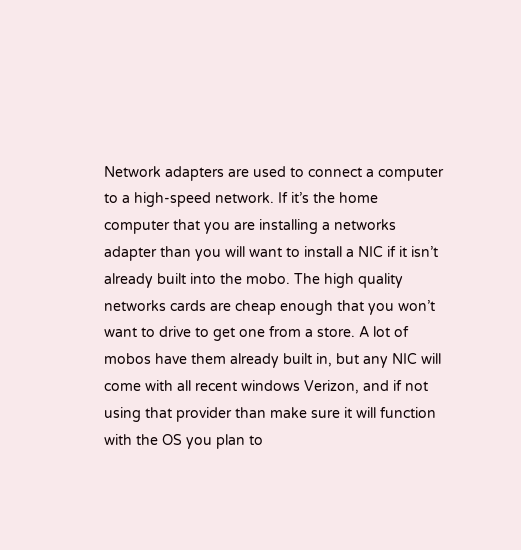Network adapters are used to connect a computer to a high-speed network. If it’s the home computer that you are installing a networks adapter than you will want to install a NIC if it isn’t already built into the mobo. The high quality networks cards are cheap enough that you won’t want to drive to get one from a store. A lot of mobos have them already built in, but any NIC will come with all recent windows Verizon, and if not using that provider than make sure it will function with the OS you plan to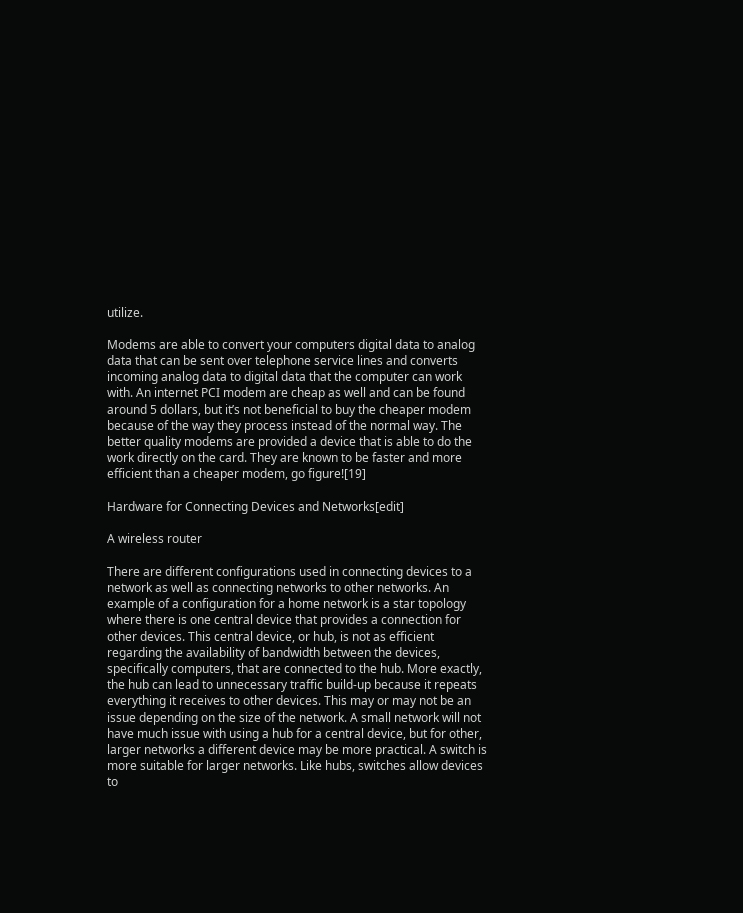utilize.

Modems are able to convert your computers digital data to analog data that can be sent over telephone service lines and converts incoming analog data to digital data that the computer can work with. An internet PCI modem are cheap as well and can be found around 5 dollars, but it’s not beneficial to buy the cheaper modem because of the way they process instead of the normal way. The better quality modems are provided a device that is able to do the work directly on the card. They are known to be faster and more efficient than a cheaper modem, go figure![19]

Hardware for Connecting Devices and Networks[edit]

A wireless router

There are different configurations used in connecting devices to a network as well as connecting networks to other networks. An example of a configuration for a home network is a star topology where there is one central device that provides a connection for other devices. This central device, or hub, is not as efficient regarding the availability of bandwidth between the devices, specifically computers, that are connected to the hub. More exactly, the hub can lead to unnecessary traffic build-up because it repeats everything it receives to other devices. This may or may not be an issue depending on the size of the network. A small network will not have much issue with using a hub for a central device, but for other, larger networks a different device may be more practical. A switch is more suitable for larger networks. Like hubs, switches allow devices to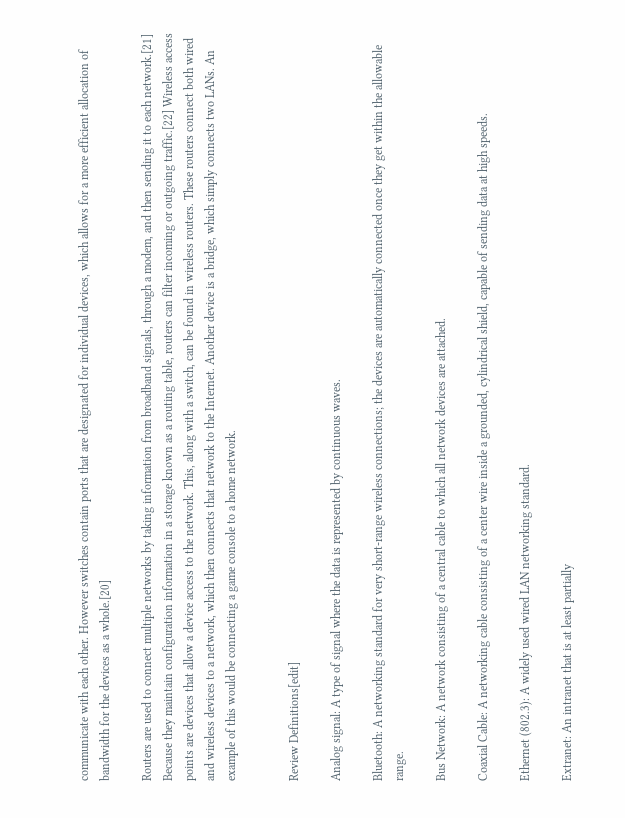communicate with each other. However switches contain ports that are designated for individual devices, which allows for a more efficient allocation of bandwidth for the devices as a whole.[20]

Routers are used to connect multiple networks by taking information from broadband signals, through a modem, and then sending it to each network.[21] Because they maintain configuration information in a storage known as a routing table, routers can filter incoming or outgoing traffic.[22] Wireless access points are devices that allow a device access to the network. This, along with a switch, can be found in wireless routers. These routers connect both wired and wireless devices to a network, which then connects that network to the Internet. Another device is a bridge, which simply connects two LANs. An example of this would be connecting a game console to a home network.


Review Definitions[edit]

Analog signal: A type of signal where the data is represented by continuous waves.

Bluetooth: A networking standard for very short-range wireless connections; the devices are automatically connected once they get within the allowable range.

Bus Network: A network consisting of a central cable to which all network devices are attached.

Coaxial Cable: A networking cable consisting of a center wire inside a grounded, cylindrical shield, capable of sending data at high speeds.

Ethernet (802.3): A widely used wired LAN networking standard.

Extranet: An intranet that is at least partially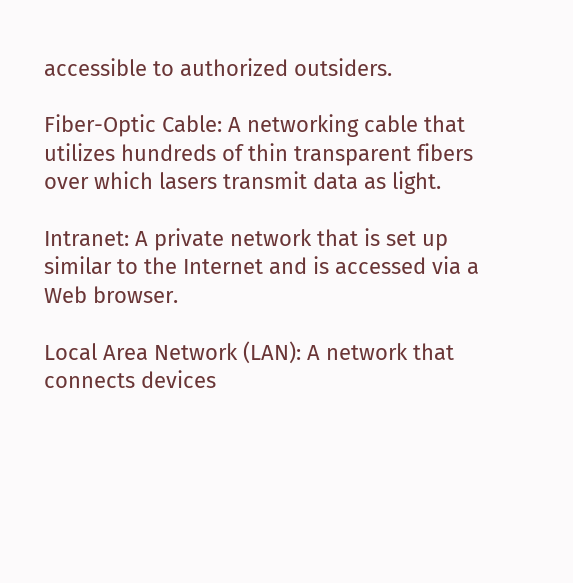accessible to authorized outsiders.

Fiber-Optic Cable: A networking cable that utilizes hundreds of thin transparent fibers over which lasers transmit data as light.

Intranet: A private network that is set up similar to the Internet and is accessed via a Web browser.

Local Area Network (LAN): A network that connects devices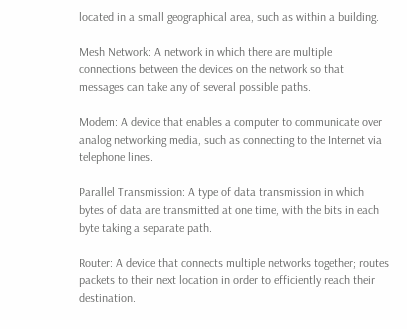located in a small geographical area, such as within a building.

Mesh Network: A network in which there are multiple connections between the devices on the network so that messages can take any of several possible paths.

Modem: A device that enables a computer to communicate over analog networking media, such as connecting to the Internet via telephone lines.

Parallel Transmission: A type of data transmission in which bytes of data are transmitted at one time, with the bits in each byte taking a separate path.

Router: A device that connects multiple networks together; routes packets to their next location in order to efficiently reach their destination.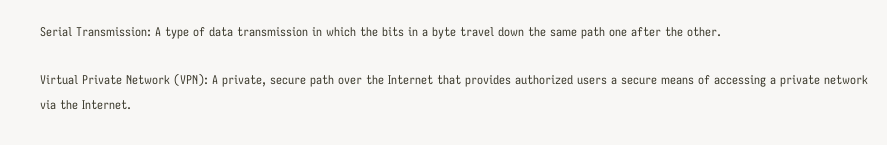Serial Transmission: A type of data transmission in which the bits in a byte travel down the same path one after the other.

Virtual Private Network (VPN): A private, secure path over the Internet that provides authorized users a secure means of accessing a private network via the Internet.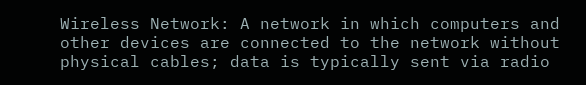Wireless Network: A network in which computers and other devices are connected to the network without physical cables; data is typically sent via radio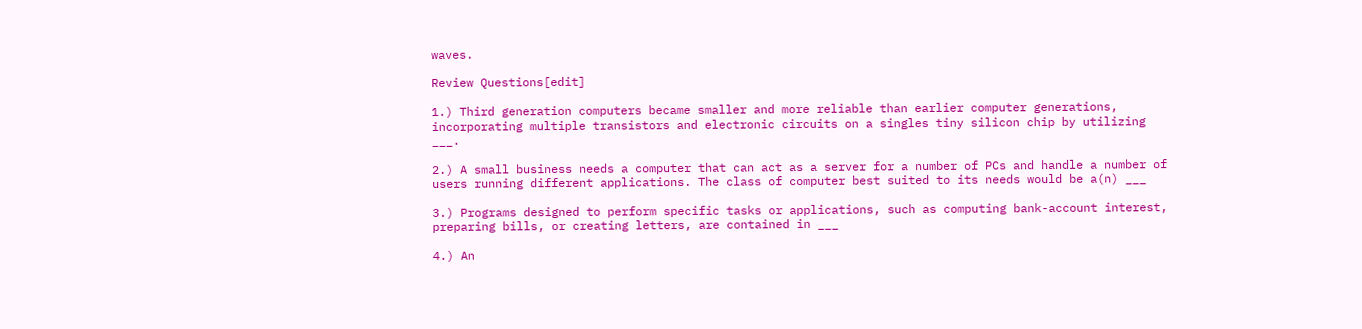waves.

Review Questions[edit]

1.) Third generation computers became smaller and more reliable than earlier computer generations, incorporating multiple transistors and electronic circuits on a singles tiny silicon chip by utilizing ___.

2.) A small business needs a computer that can act as a server for a number of PCs and handle a number of users running different applications. The class of computer best suited to its needs would be a(n) ___

3.) Programs designed to perform specific tasks or applications, such as computing bank-account interest, preparing bills, or creating letters, are contained in ___

4.) An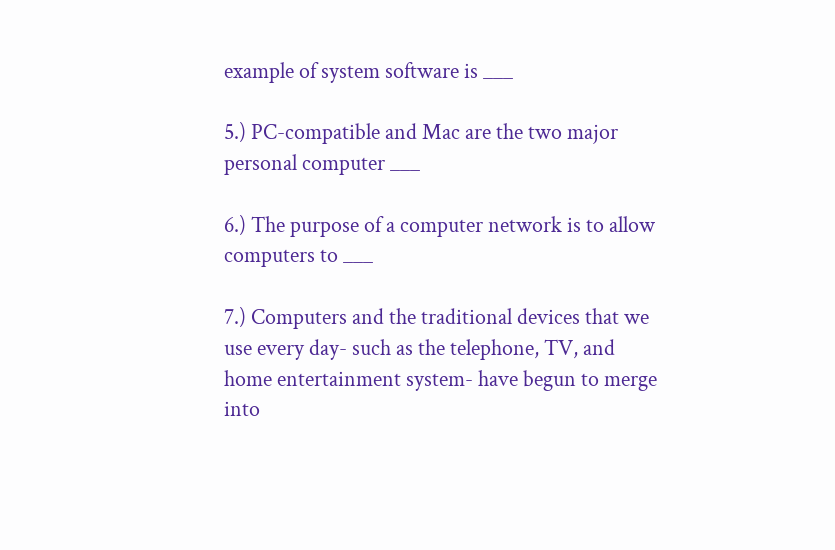example of system software is ___

5.) PC-compatible and Mac are the two major personal computer ___

6.) The purpose of a computer network is to allow computers to ___

7.) Computers and the traditional devices that we use every day- such as the telephone, TV, and home entertainment system- have begun to merge into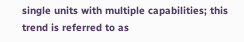single units with multiple capabilities; this trend is referred to as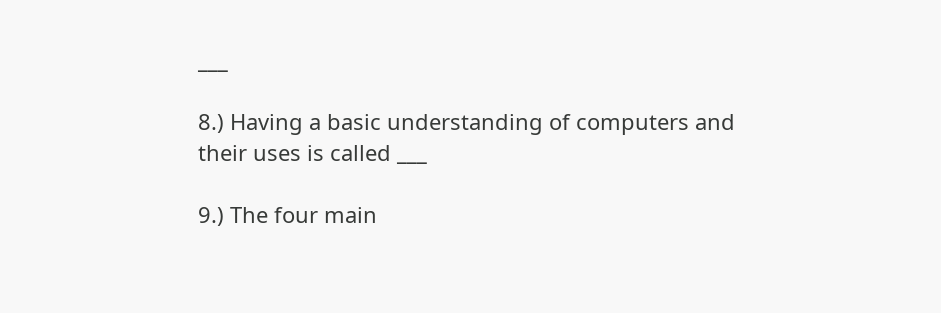___

8.) Having a basic understanding of computers and their uses is called ___

9.) The four main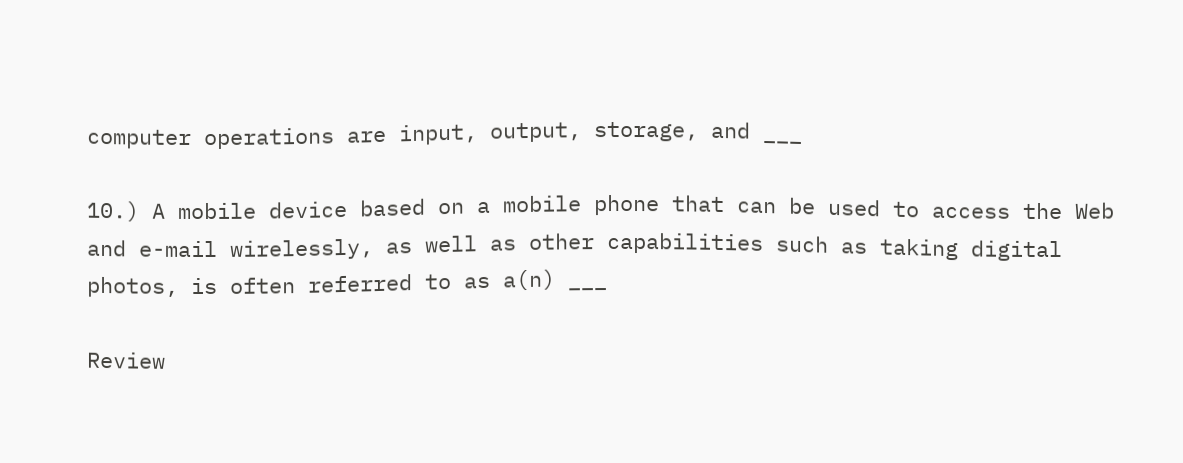computer operations are input, output, storage, and ___

10.) A mobile device based on a mobile phone that can be used to access the Web and e-mail wirelessly, as well as other capabilities such as taking digital photos, is often referred to as a(n) ___

Review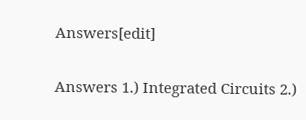Answers[edit]

Answers 1.) Integrated Circuits 2.)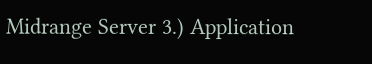Midrange Server 3.) Application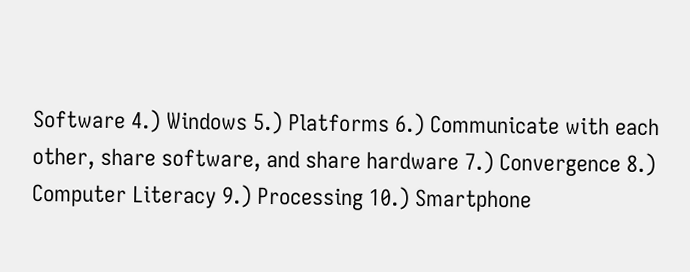Software 4.) Windows 5.) Platforms 6.) Communicate with each other, share software, and share hardware 7.) Convergence 8.) Computer Literacy 9.) Processing 10.) Smartphone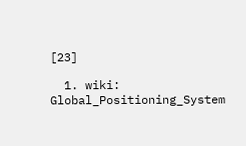[23]

  1. wiki: Global_Positioning_System